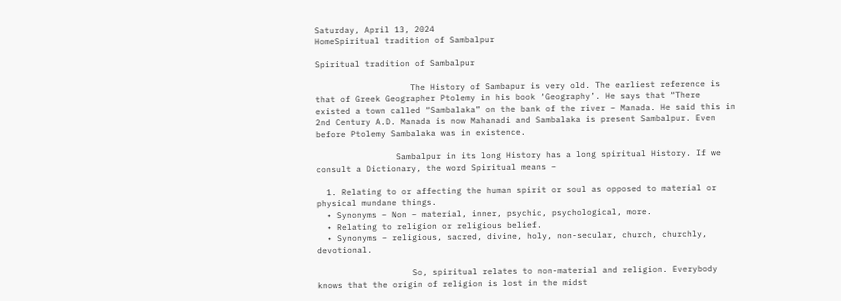Saturday, April 13, 2024
HomeSpiritual tradition of Sambalpur

Spiritual tradition of Sambalpur

                   The History of Sambapur is very old. The earliest reference is that of Greek Geographer Ptolemy in his book ‘Geography’. He says that “There existed a town called “Sambalaka” on the bank of the river – Manada. He said this in 2nd Century A.D. Manada is now Mahanadi and Sambalaka is present Sambalpur. Even before Ptolemy Sambalaka was in existence.

                Sambalpur in its long History has a long spiritual History. If we consult a Dictionary, the word Spiritual means –

  1. Relating to or affecting the human spirit or soul as opposed to material or physical mundane things.
  • Synonyms – Non – material, inner, psychic, psychological, more.
  • Relating to religion or religious belief.
  • Synonyms – religious, sacred, divine, holy, non-secular, church, churchly, devotional.

                   So, spiritual relates to non-material and religion. Everybody knows that the origin of religion is lost in the midst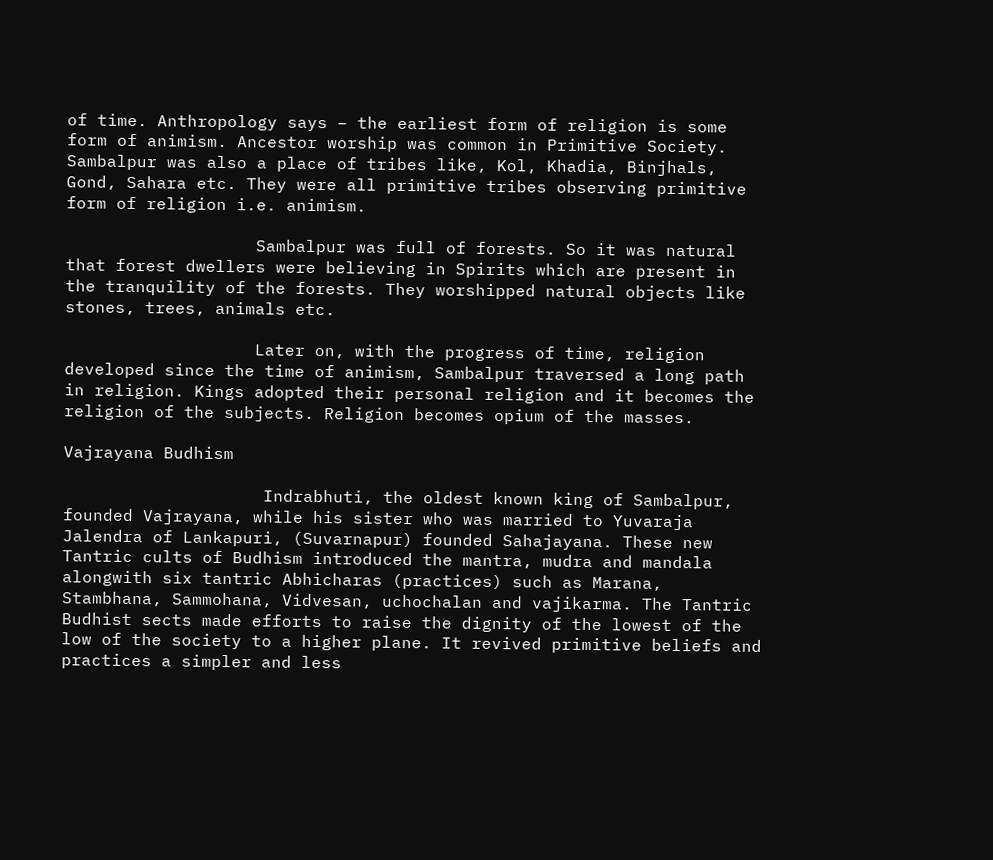of time. Anthropology says – the earliest form of religion is some form of animism. Ancestor worship was common in Primitive Society. Sambalpur was also a place of tribes like, Kol, Khadia, Binjhals, Gond, Sahara etc. They were all primitive tribes observing primitive form of religion i.e. animism.

                   Sambalpur was full of forests. So it was natural that forest dwellers were believing in Spirits which are present in the tranquility of the forests. They worshipped natural objects like stones, trees, animals etc.

                   Later on, with the progress of time, religion developed since the time of animism, Sambalpur traversed a long path in religion. Kings adopted their personal religion and it becomes the religion of the subjects. Religion becomes opium of the masses.

Vajrayana Budhism

                    Indrabhuti, the oldest known king of Sambalpur, founded Vajrayana, while his sister who was married to Yuvaraja Jalendra of Lankapuri, (Suvarnapur) founded Sahajayana. These new Tantric cults of Budhism introduced the mantra, mudra and mandala alongwith six tantric Abhicharas (practices) such as Marana, Stambhana, Sammohana, Vidvesan, uchochalan and vajikarma. The Tantric Budhist sects made efforts to raise the dignity of the lowest of the low of the society to a higher plane. It revived primitive beliefs and practices a simpler and less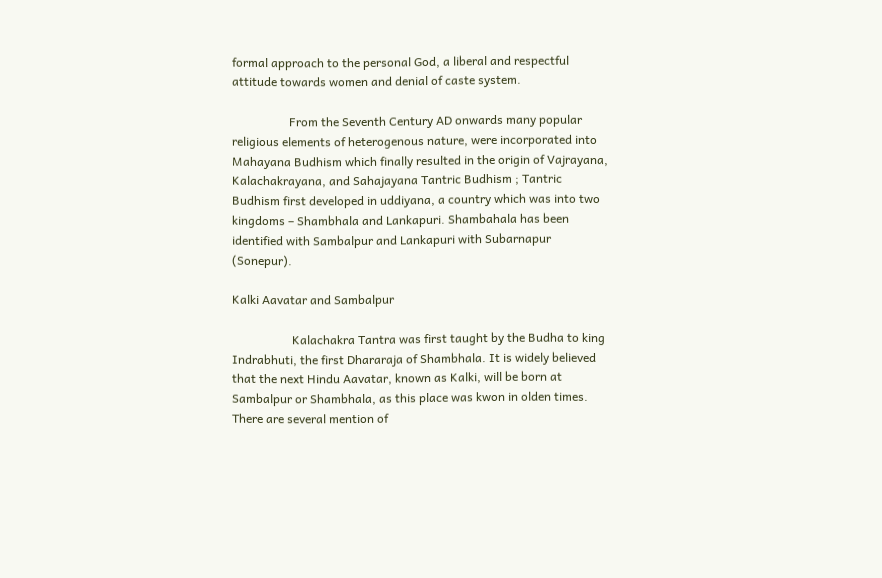formal approach to the personal God, a liberal and respectful attitude towards women and denial of caste system.

                   From the Seventh Century AD onwards many popular religious elements of heterogenous nature, were incorporated into Mahayana Budhism which finally resulted in the origin of Vajrayana, Kalachakrayana, and Sahajayana Tantric Budhism ; Tantric Budhism first developed in uddiyana, a country which was into two kingdoms – Shambhala and Lankapuri. Shambahala has been identified with Sambalpur and Lankapuri with Subarnapur (Sonepur).

Kalki Aavatar and Sambalpur

                    Kalachakra Tantra was first taught by the Budha to king Indrabhuti, the first Dhararaja of Shambhala. It is widely believed that the next Hindu Aavatar, known as Kalki, will be born at Sambalpur or Shambhala, as this place was kwon in olden times. There are several mention of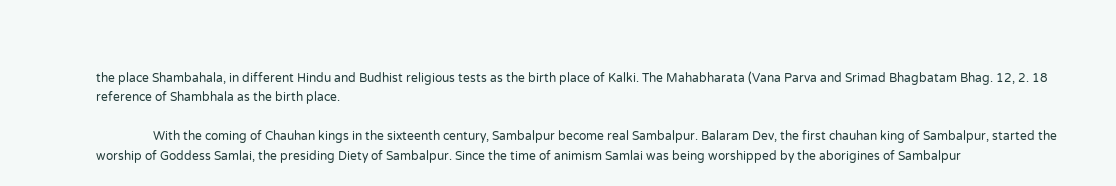the place Shambahala, in different Hindu and Budhist religious tests as the birth place of Kalki. The Mahabharata (Vana Parva and Srimad Bhagbatam Bhag. 12, 2. 18 reference of Shambhala as the birth place.

                   With the coming of Chauhan kings in the sixteenth century, Sambalpur become real Sambalpur. Balaram Dev, the first chauhan king of Sambalpur, started the worship of Goddess Samlai, the presiding Diety of Sambalpur. Since the time of animism Samlai was being worshipped by the aborigines of Sambalpur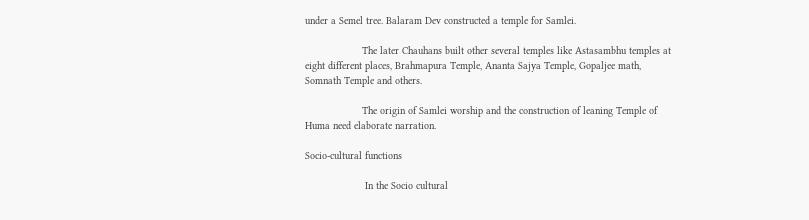under a Semel tree. Balaram Dev constructed a temple for Samlei.

                   The later Chauhans built other several temples like Astasambhu temples at eight different places, Brahmapura Temple, Ananta Sajya Temple, Gopaljee math, Somnath Temple and others.

                   The origin of Samlei worship and the construction of leaning Temple of Huma need elaborate narration.

Socio-cultural functions

                    In the Socio cultural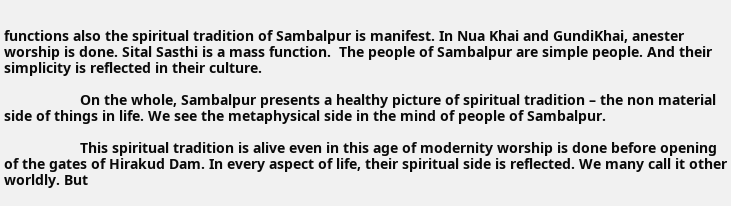functions also the spiritual tradition of Sambalpur is manifest. In Nua Khai and GundiKhai, anester worship is done. Sital Sasthi is a mass function.  The people of Sambalpur are simple people. And their simplicity is reflected in their culture.

                   On the whole, Sambalpur presents a healthy picture of spiritual tradition – the non material side of things in life. We see the metaphysical side in the mind of people of Sambalpur.

                   This spiritual tradition is alive even in this age of modernity worship is done before opening of the gates of Hirakud Dam. In every aspect of life, their spiritual side is reflected. We many call it other worldly. But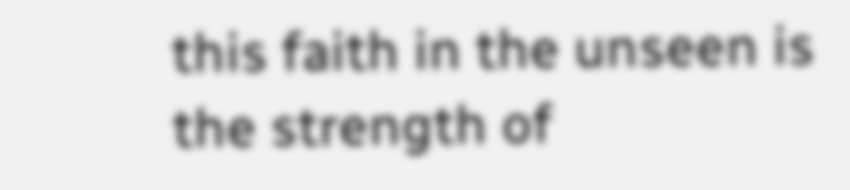this faith in the unseen is the strength of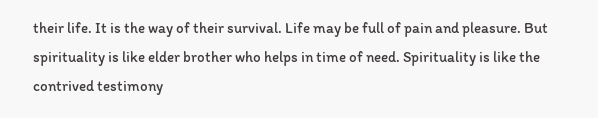their life. It is the way of their survival. Life may be full of pain and pleasure. But spirituality is like elder brother who helps in time of need. Spirituality is like the contrived testimony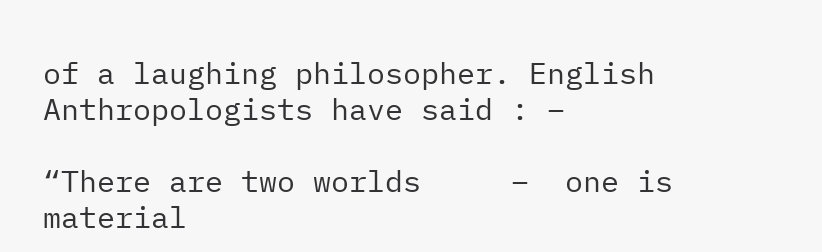of a laughing philosopher. English Anthropologists have said : –

“There are two worlds     –  one is material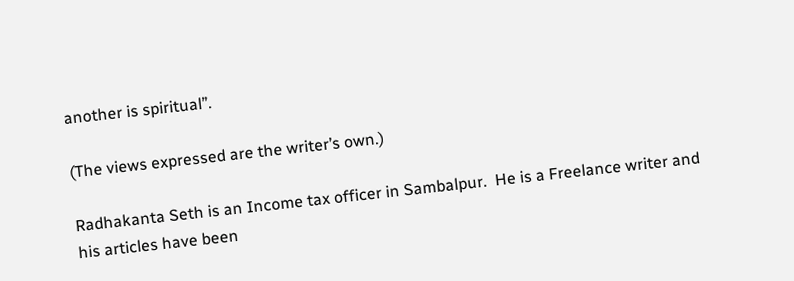another is spiritual”.

(The views expressed are the writer’s own.)

Radhakanta Seth is an Income tax officer in Sambalpur.  He is a Freelance writer and his articles have been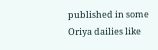published in some Oriya dailies like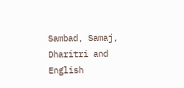Sambad, Samaj, Dharitri and English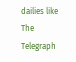dailies like The Telegraph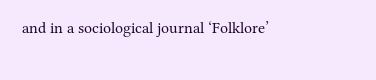and in a sociological journal ‘Folklore’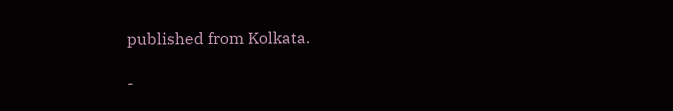published from Kolkata.

-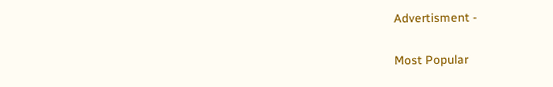Advertisment -

Most Popular